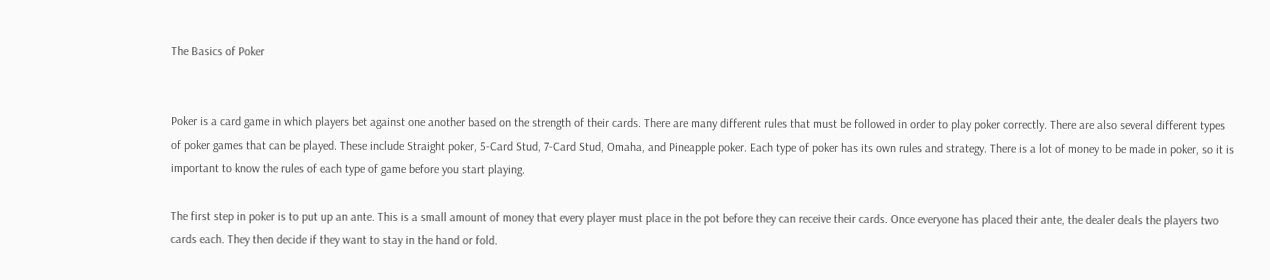The Basics of Poker


Poker is a card game in which players bet against one another based on the strength of their cards. There are many different rules that must be followed in order to play poker correctly. There are also several different types of poker games that can be played. These include Straight poker, 5-Card Stud, 7-Card Stud, Omaha, and Pineapple poker. Each type of poker has its own rules and strategy. There is a lot of money to be made in poker, so it is important to know the rules of each type of game before you start playing.

The first step in poker is to put up an ante. This is a small amount of money that every player must place in the pot before they can receive their cards. Once everyone has placed their ante, the dealer deals the players two cards each. They then decide if they want to stay in the hand or fold.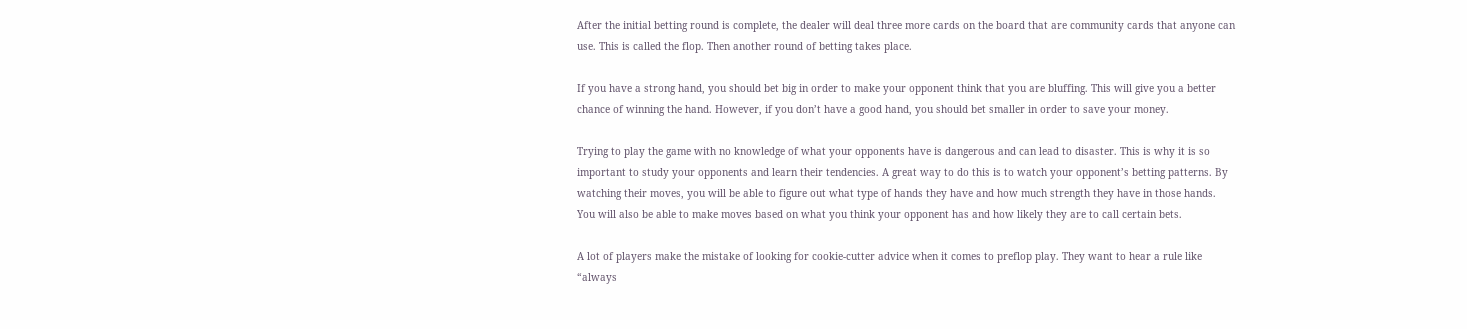After the initial betting round is complete, the dealer will deal three more cards on the board that are community cards that anyone can use. This is called the flop. Then another round of betting takes place.

If you have a strong hand, you should bet big in order to make your opponent think that you are bluffing. This will give you a better chance of winning the hand. However, if you don’t have a good hand, you should bet smaller in order to save your money.

Trying to play the game with no knowledge of what your opponents have is dangerous and can lead to disaster. This is why it is so important to study your opponents and learn their tendencies. A great way to do this is to watch your opponent’s betting patterns. By watching their moves, you will be able to figure out what type of hands they have and how much strength they have in those hands. You will also be able to make moves based on what you think your opponent has and how likely they are to call certain bets.

A lot of players make the mistake of looking for cookie-cutter advice when it comes to preflop play. They want to hear a rule like “always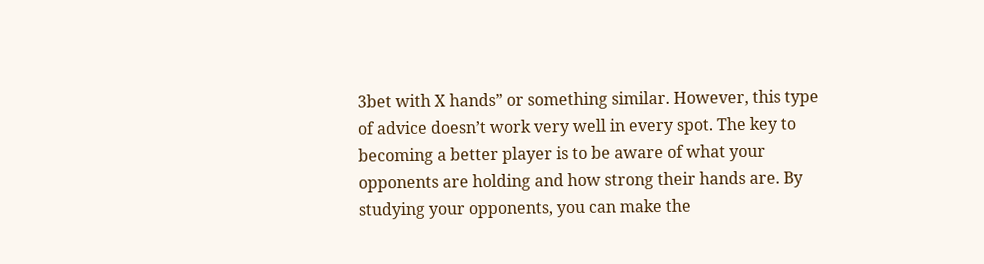3bet with X hands” or something similar. However, this type of advice doesn’t work very well in every spot. The key to becoming a better player is to be aware of what your opponents are holding and how strong their hands are. By studying your opponents, you can make the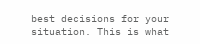best decisions for your situation. This is what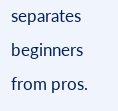separates beginners from pros.